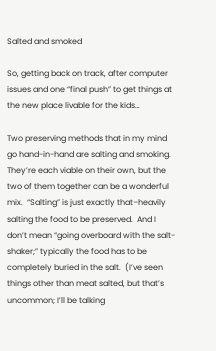Salted and smoked

So, getting back on track, after computer issues and one “final push” to get things at the new place livable for the kids…

Two preserving methods that in my mind go hand-in-hand are salting and smoking.  They’re each viable on their own, but the two of them together can be a wonderful mix.  “Salting” is just exactly that–heavily salting the food to be preserved.  And I don’t mean “going overboard with the salt-shaker;” typically the food has to be completely buried in the salt.  (I’ve seen things other than meat salted, but that’s uncommon; I’ll be talking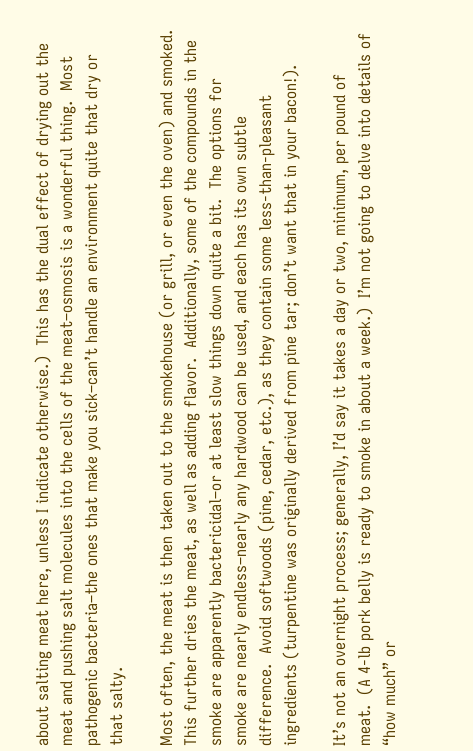about salting meat here, unless I indicate otherwise.)  This has the dual effect of drying out the meat and pushing salt molecules into the cells of the meat–osmosis is a wonderful thing.  Most pathogenic bacteria–the ones that make you sick–can’t handle an environment quite that dry or that salty.

Most often, the meat is then taken out to the smokehouse (or grill, or even the oven) and smoked.  This further dries the meat, as well as adding flavor.  Additionally, some of the compounds in the smoke are apparently bactericidal–or at least slow things down quite a bit.  The options for smoke are nearly endless–nearly any hardwood can be used, and each has its own subtle difference.  Avoid softwoods (pine, cedar, etc.), as they contain some less-than-pleasant ingredients (turpentine was originally derived from pine tar; don’t want that in your bacon!).

It’s not an overnight process; generally, I’d say it takes a day or two, minimum, per pound of meat.  (A 4-lb pork belly is ready to smoke in about a week.)  I’m not going to delve into details of “how much” or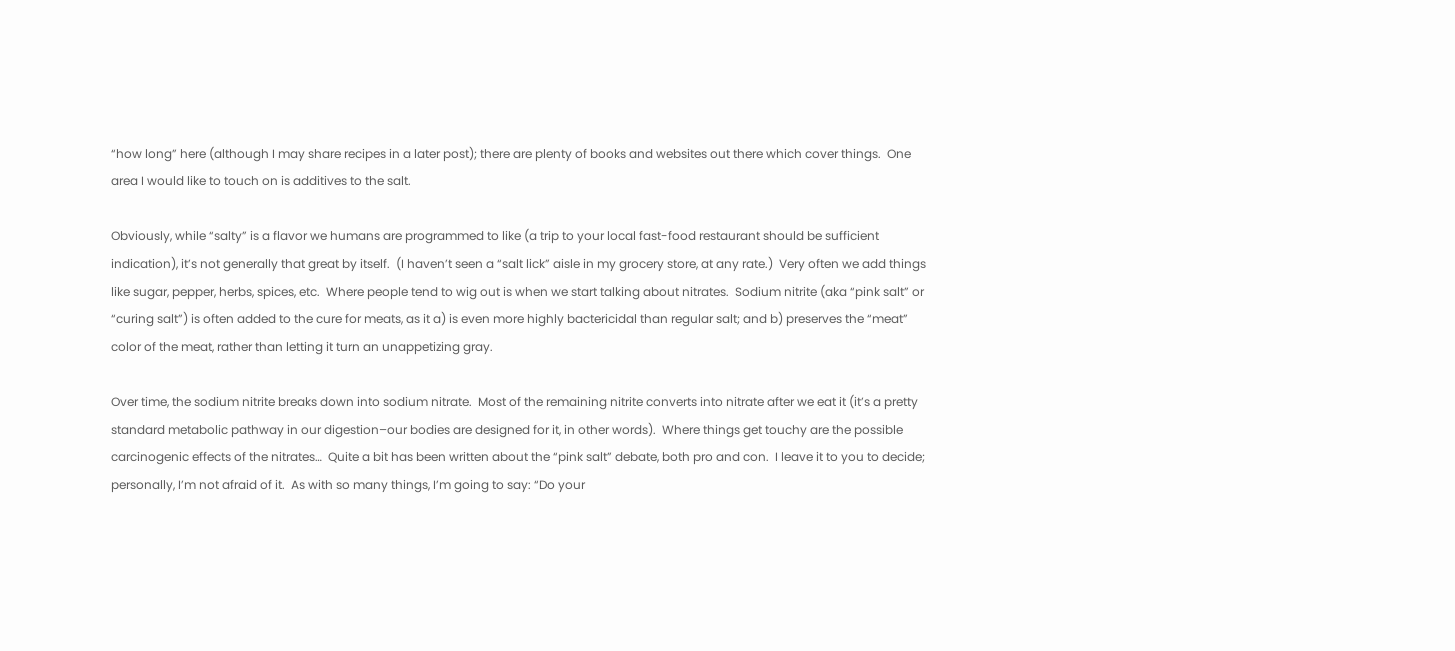“how long” here (although I may share recipes in a later post); there are plenty of books and websites out there which cover things.  One area I would like to touch on is additives to the salt.

Obviously, while “salty” is a flavor we humans are programmed to like (a trip to your local fast-food restaurant should be sufficient indication), it’s not generally that great by itself.  (I haven’t seen a “salt lick” aisle in my grocery store, at any rate.)  Very often we add things like sugar, pepper, herbs, spices, etc.  Where people tend to wig out is when we start talking about nitrates.  Sodium nitrite (aka “pink salt” or “curing salt”) is often added to the cure for meats, as it a) is even more highly bactericidal than regular salt; and b) preserves the “meat” color of the meat, rather than letting it turn an unappetizing gray.

Over time, the sodium nitrite breaks down into sodium nitrate.  Most of the remaining nitrite converts into nitrate after we eat it (it’s a pretty standard metabolic pathway in our digestion–our bodies are designed for it, in other words).  Where things get touchy are the possible carcinogenic effects of the nitrates…  Quite a bit has been written about the “pink salt” debate, both pro and con.  I leave it to you to decide; personally, I’m not afraid of it.  As with so many things, I’m going to say: “Do your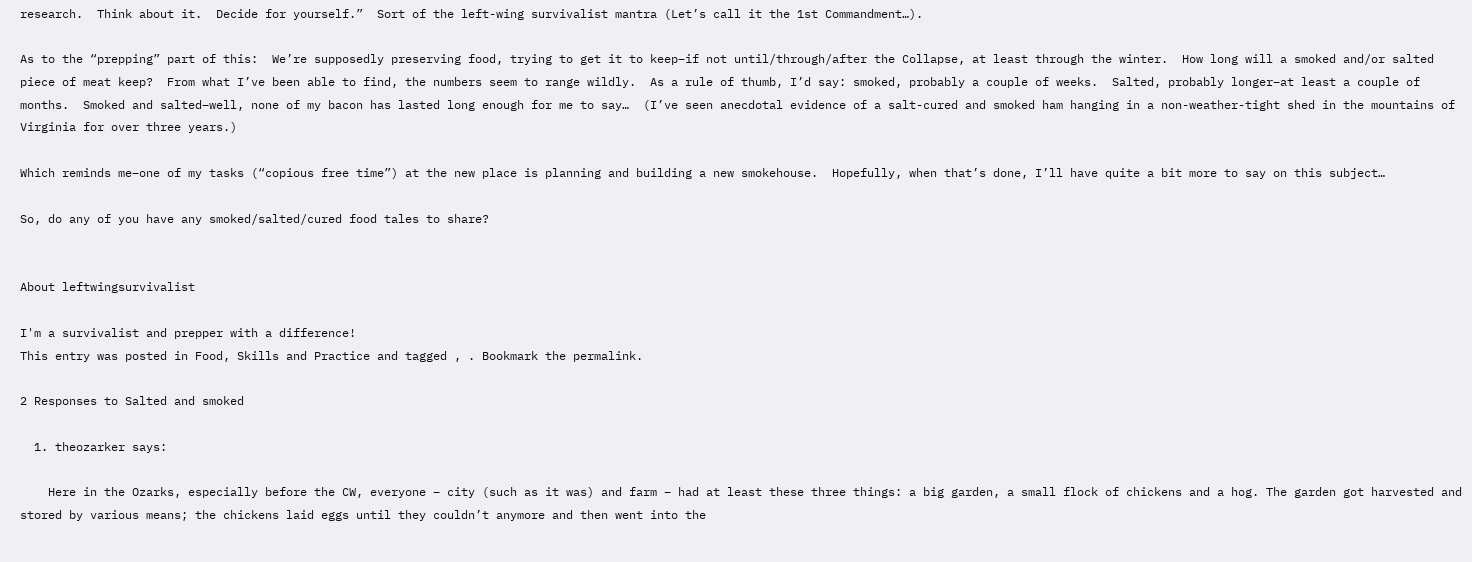research.  Think about it.  Decide for yourself.”  Sort of the left-wing survivalist mantra (Let’s call it the 1st Commandment…).

As to the “prepping” part of this:  We’re supposedly preserving food, trying to get it to keep–if not until/through/after the Collapse, at least through the winter.  How long will a smoked and/or salted piece of meat keep?  From what I’ve been able to find, the numbers seem to range wildly.  As a rule of thumb, I’d say: smoked, probably a couple of weeks.  Salted, probably longer–at least a couple of months.  Smoked and salted–well, none of my bacon has lasted long enough for me to say…  (I’ve seen anecdotal evidence of a salt-cured and smoked ham hanging in a non-weather-tight shed in the mountains of Virginia for over three years.)

Which reminds me–one of my tasks (“copious free time”) at the new place is planning and building a new smokehouse.  Hopefully, when that’s done, I’ll have quite a bit more to say on this subject…

So, do any of you have any smoked/salted/cured food tales to share?


About leftwingsurvivalist

I'm a survivalist and prepper with a difference!
This entry was posted in Food, Skills and Practice and tagged , . Bookmark the permalink.

2 Responses to Salted and smoked

  1. theozarker says:

    Here in the Ozarks, especially before the CW, everyone – city (such as it was) and farm – had at least these three things: a big garden, a small flock of chickens and a hog. The garden got harvested and stored by various means; the chickens laid eggs until they couldn’t anymore and then went into the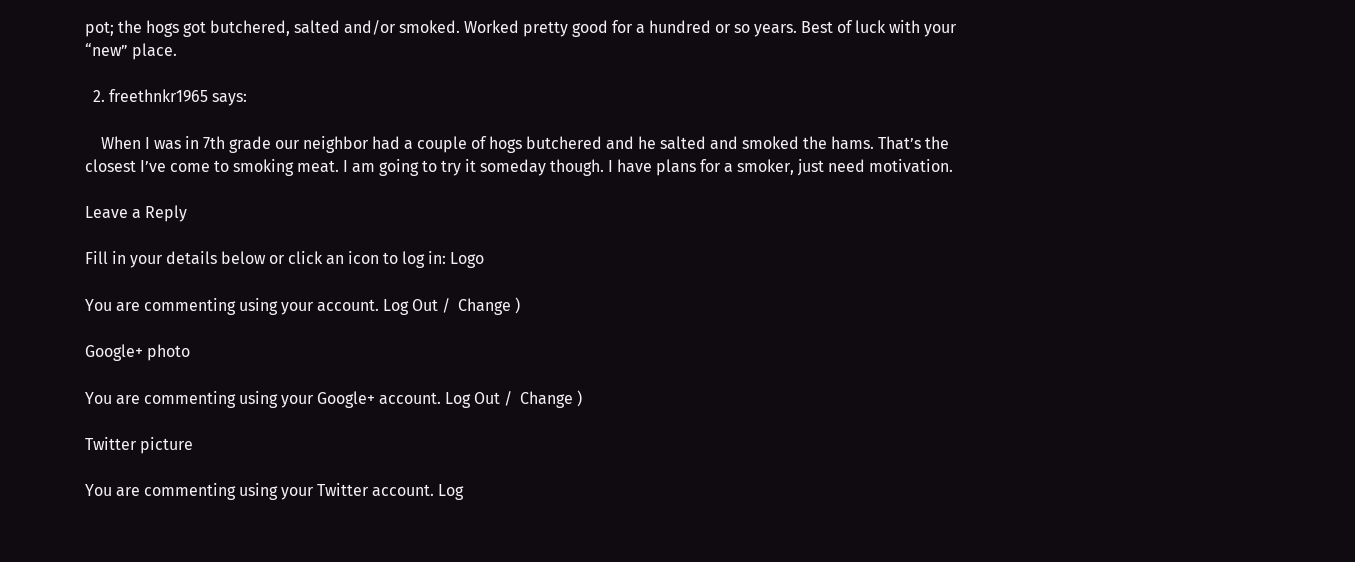pot; the hogs got butchered, salted and/or smoked. Worked pretty good for a hundred or so years. Best of luck with your “new” place.

  2. freethnkr1965 says:

    When I was in 7th grade our neighbor had a couple of hogs butchered and he salted and smoked the hams. That’s the closest I’ve come to smoking meat. I am going to try it someday though. I have plans for a smoker, just need motivation.

Leave a Reply

Fill in your details below or click an icon to log in: Logo

You are commenting using your account. Log Out /  Change )

Google+ photo

You are commenting using your Google+ account. Log Out /  Change )

Twitter picture

You are commenting using your Twitter account. Log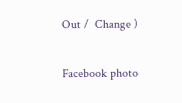Out /  Change )

Facebook photo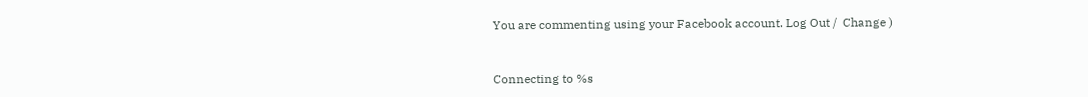You are commenting using your Facebook account. Log Out /  Change )


Connecting to %s